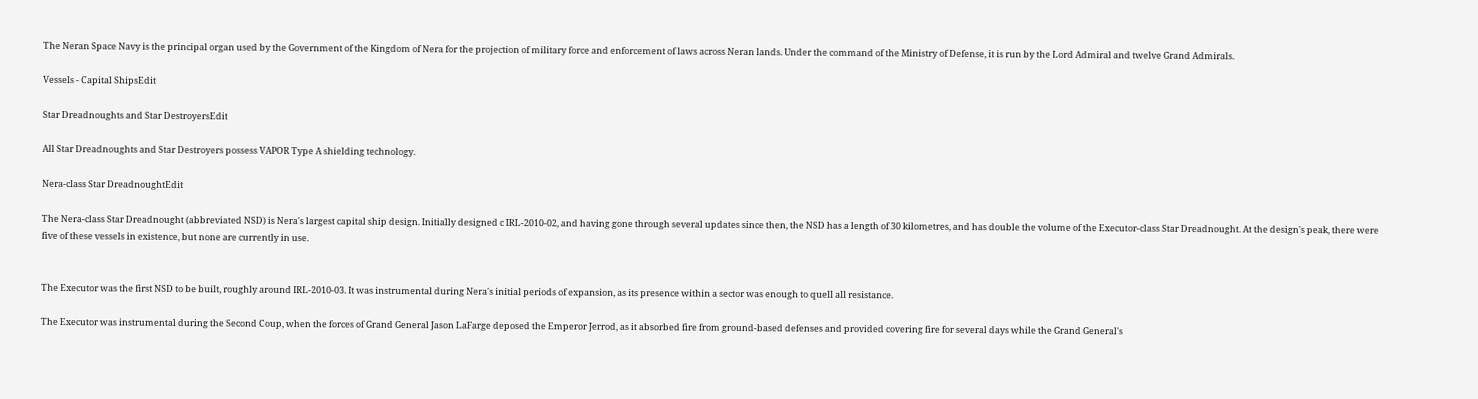The Neran Space Navy is the principal organ used by the Government of the Kingdom of Nera for the projection of military force and enforcement of laws across Neran lands. Under the command of the Ministry of Defense, it is run by the Lord Admiral and twelve Grand Admirals.

Vessels - Capital ShipsEdit

Star Dreadnoughts and Star DestroyersEdit

All Star Dreadnoughts and Star Destroyers possess VAPOR Type A shielding technology.

Nera-class Star DreadnoughtEdit

The Nera-class Star Dreadnought (abbreviated NSD) is Nera's largest capital ship design. Initially designed c IRL-2010-02, and having gone through several updates since then, the NSD has a length of 30 kilometres, and has double the volume of the Executor-class Star Dreadnought. At the design's peak, there were five of these vessels in existence, but none are currently in use.


The Executor was the first NSD to be built, roughly around IRL-2010-03. It was instrumental during Nera's initial periods of expansion, as its presence within a sector was enough to quell all resistance.

The Executor was instrumental during the Second Coup, when the forces of Grand General Jason LaFarge deposed the Emperor Jerrod, as it absorbed fire from ground-based defenses and provided covering fire for several days while the Grand General's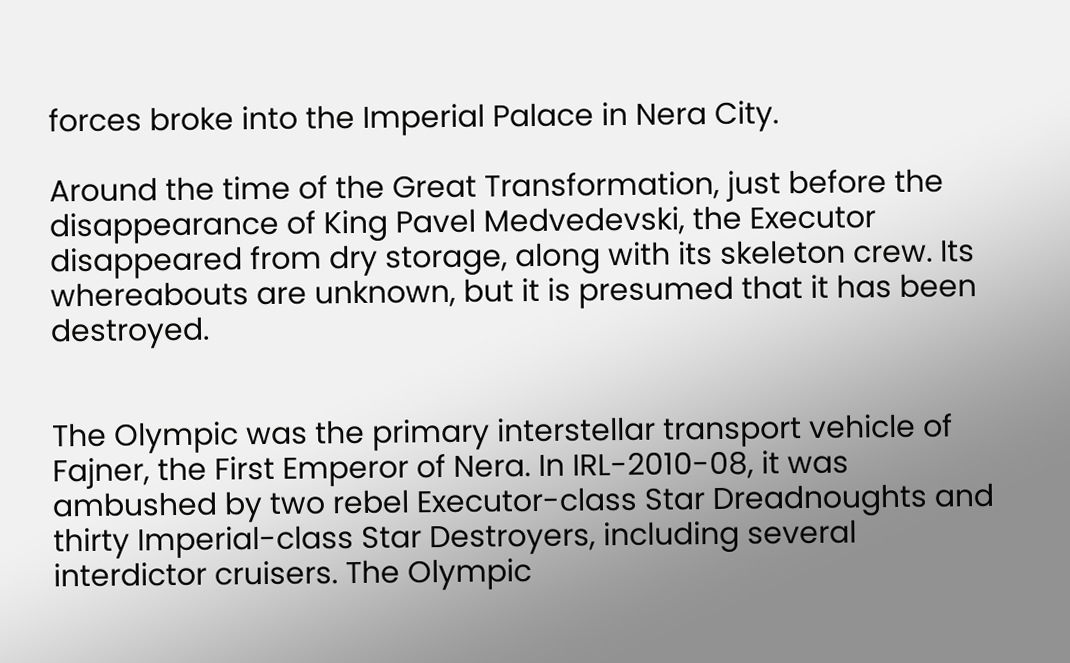forces broke into the Imperial Palace in Nera City.

Around the time of the Great Transformation, just before the disappearance of King Pavel Medvedevski, the Executor disappeared from dry storage, along with its skeleton crew. Its whereabouts are unknown, but it is presumed that it has been destroyed.


The Olympic was the primary interstellar transport vehicle of Fajner, the First Emperor of Nera. In IRL-2010-08, it was ambushed by two rebel Executor-class Star Dreadnoughts and thirty Imperial-class Star Destroyers, including several interdictor cruisers. The Olympic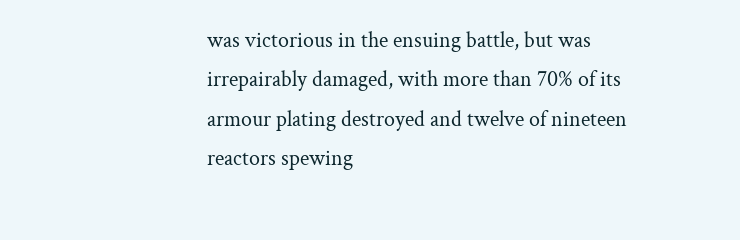was victorious in the ensuing battle, but was irrepairably damaged, with more than 70% of its armour plating destroyed and twelve of nineteen reactors spewing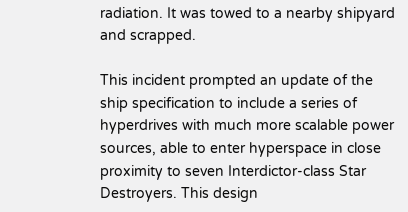radiation. It was towed to a nearby shipyard and scrapped.

This incident prompted an update of the ship specification to include a series of hyperdrives with much more scalable power sources, able to enter hyperspace in close proximity to seven Interdictor-class Star Destroyers. This design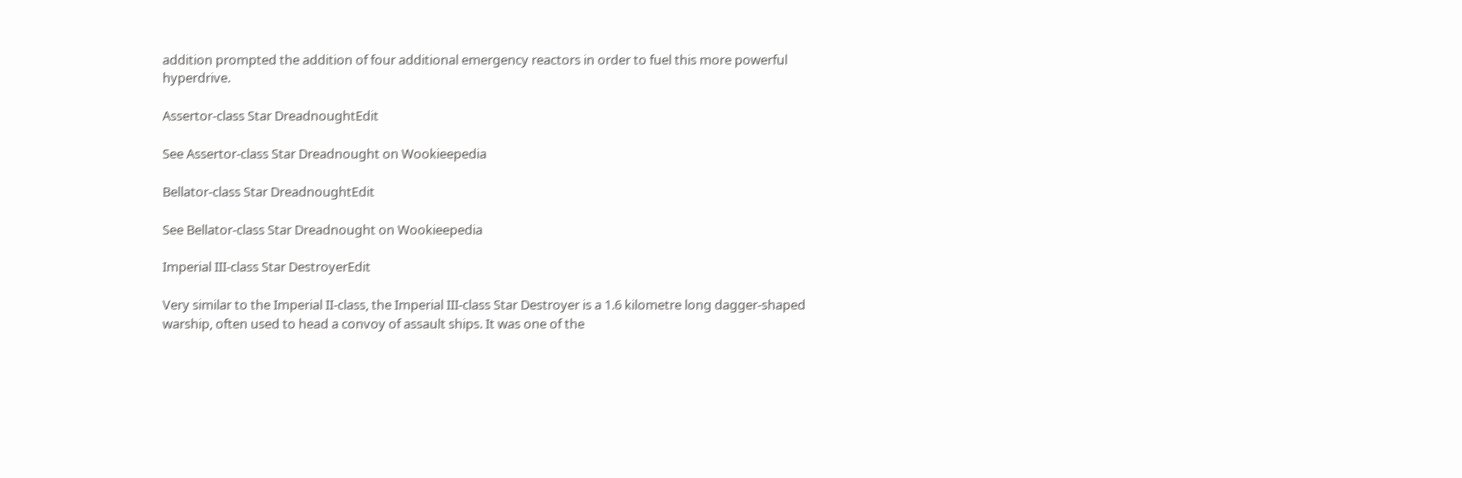addition prompted the addition of four additional emergency reactors in order to fuel this more powerful hyperdrive.

Assertor-class Star DreadnoughtEdit

See Assertor-class Star Dreadnought on Wookieepedia

Bellator-class Star DreadnoughtEdit

See Bellator-class Star Dreadnought on Wookieepedia

Imperial III-class Star DestroyerEdit

Very similar to the Imperial II-class, the Imperial III-class Star Destroyer is a 1.6 kilometre long dagger-shaped warship, often used to head a convoy of assault ships. It was one of the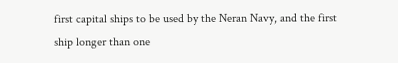first capital ships to be used by the Neran Navy, and the first ship longer than one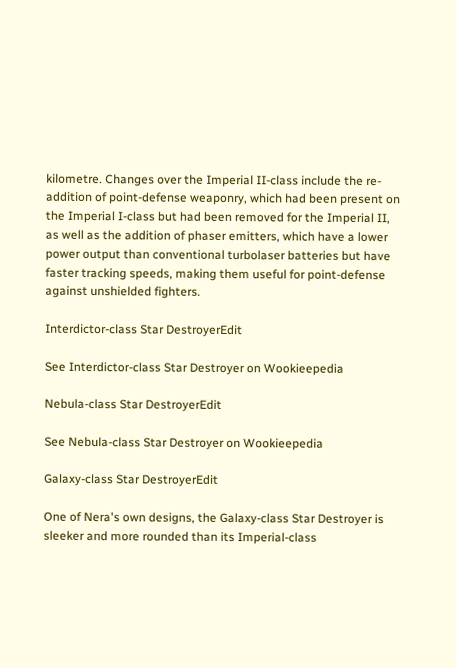kilometre. Changes over the Imperial II-class include the re-addition of point-defense weaponry, which had been present on the Imperial I-class but had been removed for the Imperial II, as well as the addition of phaser emitters, which have a lower power output than conventional turbolaser batteries but have faster tracking speeds, making them useful for point-defense against unshielded fighters.

Interdictor-class Star DestroyerEdit

See Interdictor-class Star Destroyer on Wookieepedia

Nebula-class Star DestroyerEdit

See Nebula-class Star Destroyer on Wookieepedia

Galaxy-class Star DestroyerEdit

One of Nera's own designs, the Galaxy-class Star Destroyer is sleeker and more rounded than its Imperial-class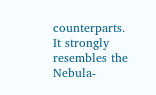counterparts. It strongly resembles the Nebula-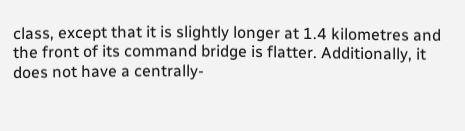class, except that it is slightly longer at 1.4 kilometres and the front of its command bridge is flatter. Additionally, it does not have a centrally-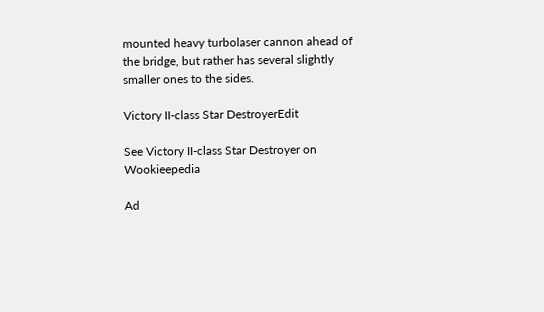mounted heavy turbolaser cannon ahead of the bridge, but rather has several slightly smaller ones to the sides.

Victory II-class Star DestroyerEdit

See Victory II-class Star Destroyer on Wookieepedia

Ad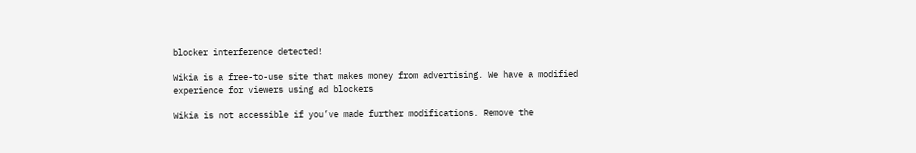blocker interference detected!

Wikia is a free-to-use site that makes money from advertising. We have a modified experience for viewers using ad blockers

Wikia is not accessible if you’ve made further modifications. Remove the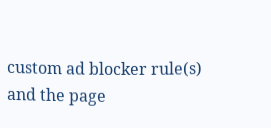custom ad blocker rule(s) and the page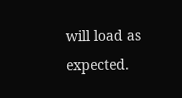will load as expected.